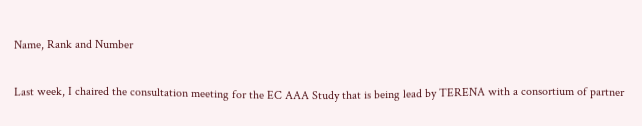Name, Rank and Number

Last week, I chaired the consultation meeting for the EC AAA Study that is being lead by TERENA with a consortium of partner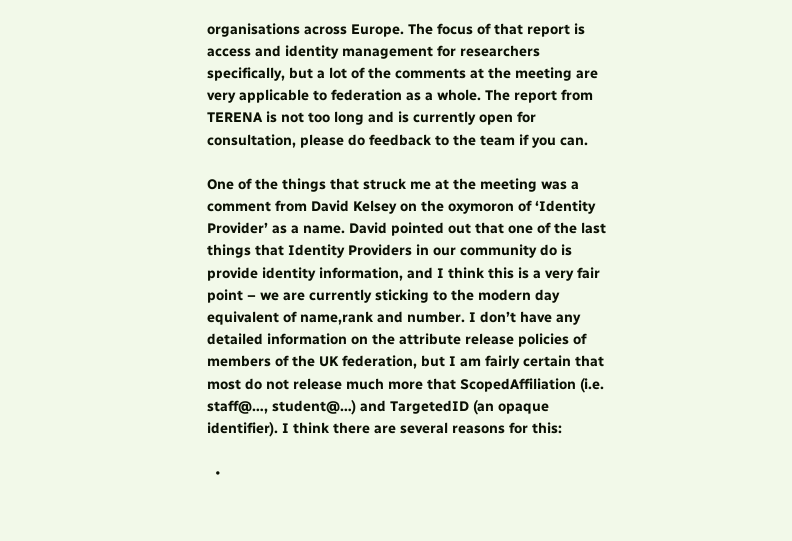organisations across Europe. The focus of that report is access and identity management for researchers specifically, but a lot of the comments at the meeting are very applicable to federation as a whole. The report from TERENA is not too long and is currently open for consultation, please do feedback to the team if you can.

One of the things that struck me at the meeting was a comment from David Kelsey on the oxymoron of ‘Identity Provider’ as a name. David pointed out that one of the last things that Identity Providers in our community do is provide identity information, and I think this is a very fair point – we are currently sticking to the modern day equivalent of name,rank and number. I don’t have any detailed information on the attribute release policies of members of the UK federation, but I am fairly certain that most do not release much more that ScopedAffiliation (i.e. staff@…, student@…) and TargetedID (an opaque identifier). I think there are several reasons for this:

  •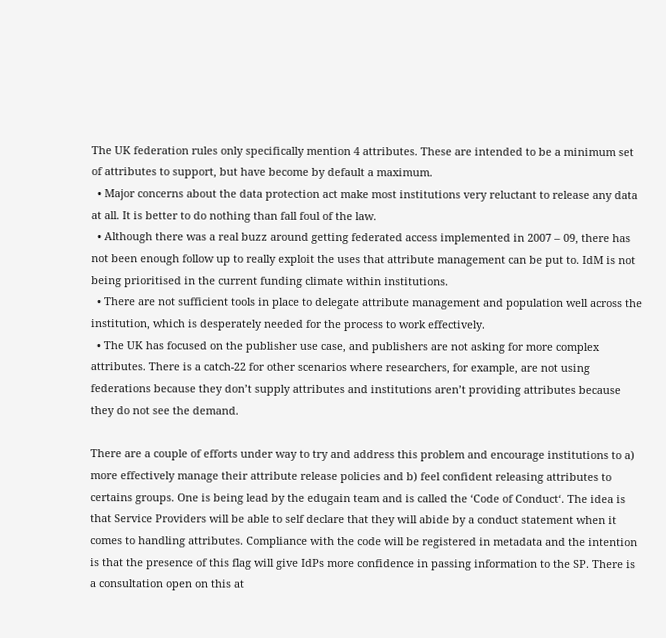The UK federation rules only specifically mention 4 attributes. These are intended to be a minimum set of attributes to support, but have become by default a maximum.
  • Major concerns about the data protection act make most institutions very reluctant to release any data at all. It is better to do nothing than fall foul of the law.
  • Although there was a real buzz around getting federated access implemented in 2007 – 09, there has not been enough follow up to really exploit the uses that attribute management can be put to. IdM is not being prioritised in the current funding climate within institutions.
  • There are not sufficient tools in place to delegate attribute management and population well across the institution, which is desperately needed for the process to work effectively.
  • The UK has focused on the publisher use case, and publishers are not asking for more complex attributes. There is a catch-22 for other scenarios where researchers, for example, are not using federations because they don’t supply attributes and institutions aren’t providing attributes because they do not see the demand.

There are a couple of efforts under way to try and address this problem and encourage institutions to a) more effectively manage their attribute release policies and b) feel confident releasing attributes to certains groups. One is being lead by the edugain team and is called the ‘Code of Conduct‘. The idea is that Service Providers will be able to self declare that they will abide by a conduct statement when it comes to handling attributes. Compliance with the code will be registered in metadata and the intention is that the presence of this flag will give IdPs more confidence in passing information to the SP. There is a consultation open on this at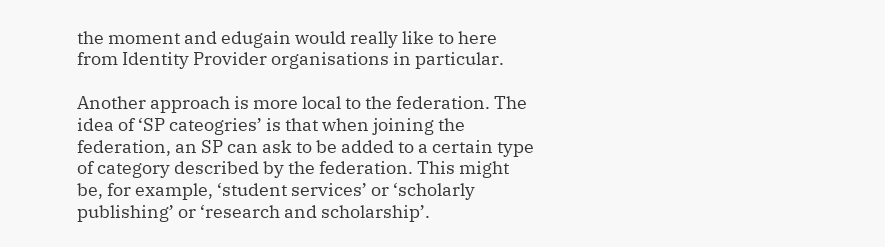the moment and edugain would really like to here from Identity Provider organisations in particular.

Another approach is more local to the federation. The idea of ‘SP cateogries’ is that when joining the federation, an SP can ask to be added to a certain type of category described by the federation. This might be, for example, ‘student services’ or ‘scholarly publishing’ or ‘research and scholarship’.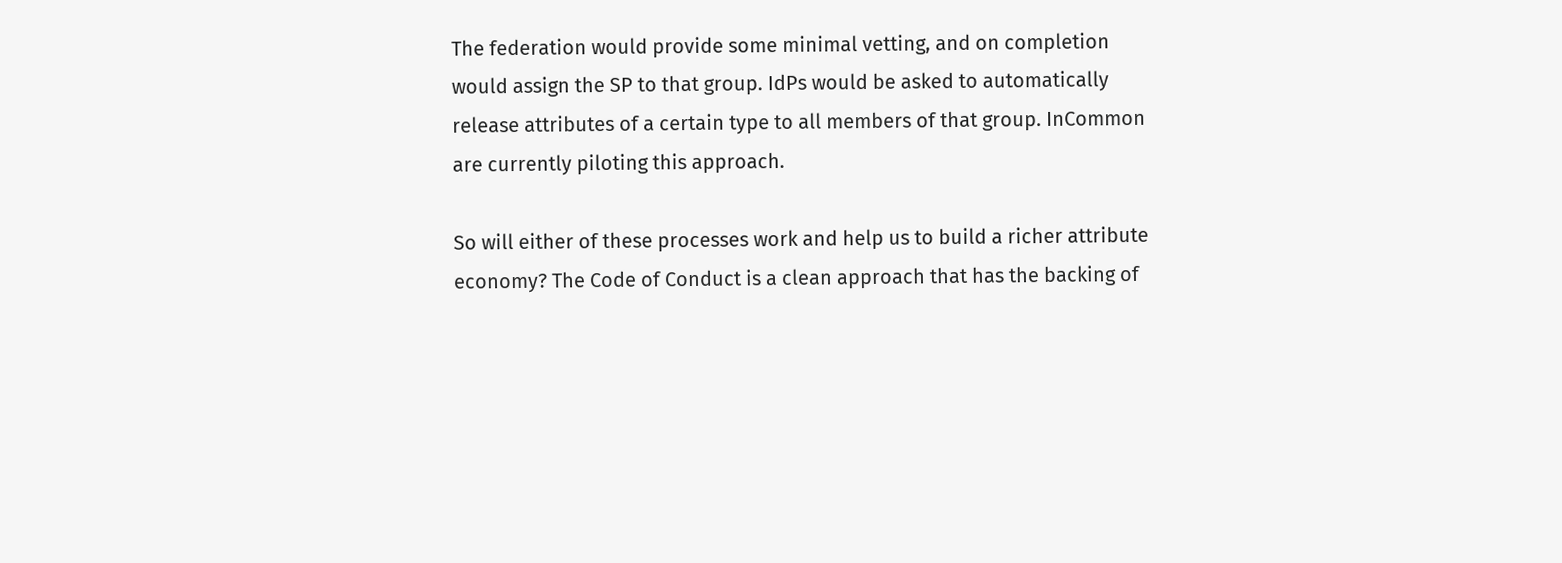The federation would provide some minimal vetting, and on completion would assign the SP to that group. IdPs would be asked to automatically release attributes of a certain type to all members of that group. InCommon are currently piloting this approach.

So will either of these processes work and help us to build a richer attribute economy? The Code of Conduct is a clean approach that has the backing of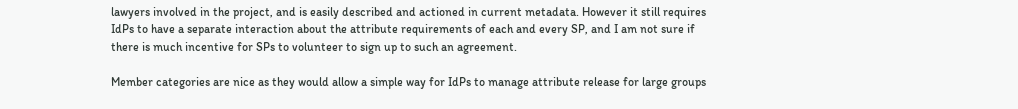lawyers involved in the project, and is easily described and actioned in current metadata. However it still requires IdPs to have a separate interaction about the attribute requirements of each and every SP, and I am not sure if there is much incentive for SPs to volunteer to sign up to such an agreement.

Member categories are nice as they would allow a simple way for IdPs to manage attribute release for large groups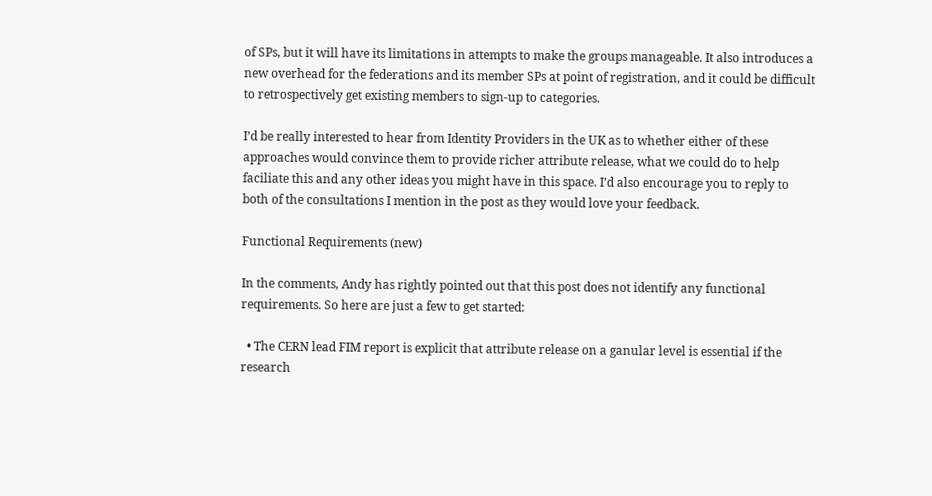of SPs, but it will have its limitations in attempts to make the groups manageable. It also introduces a new overhead for the federations and its member SPs at point of registration, and it could be difficult to retrospectively get existing members to sign-up to categories.

I’d be really interested to hear from Identity Providers in the UK as to whether either of these approaches would convince them to provide richer attribute release, what we could do to help faciliate this and any other ideas you might have in this space. I’d also encourage you to reply to both of the consultations I mention in the post as they would love your feedback.

Functional Requirements (new)

In the comments, Andy has rightly pointed out that this post does not identify any functional requirements. So here are just a few to get started:

  • The CERN lead FIM report is explicit that attribute release on a ganular level is essential if the research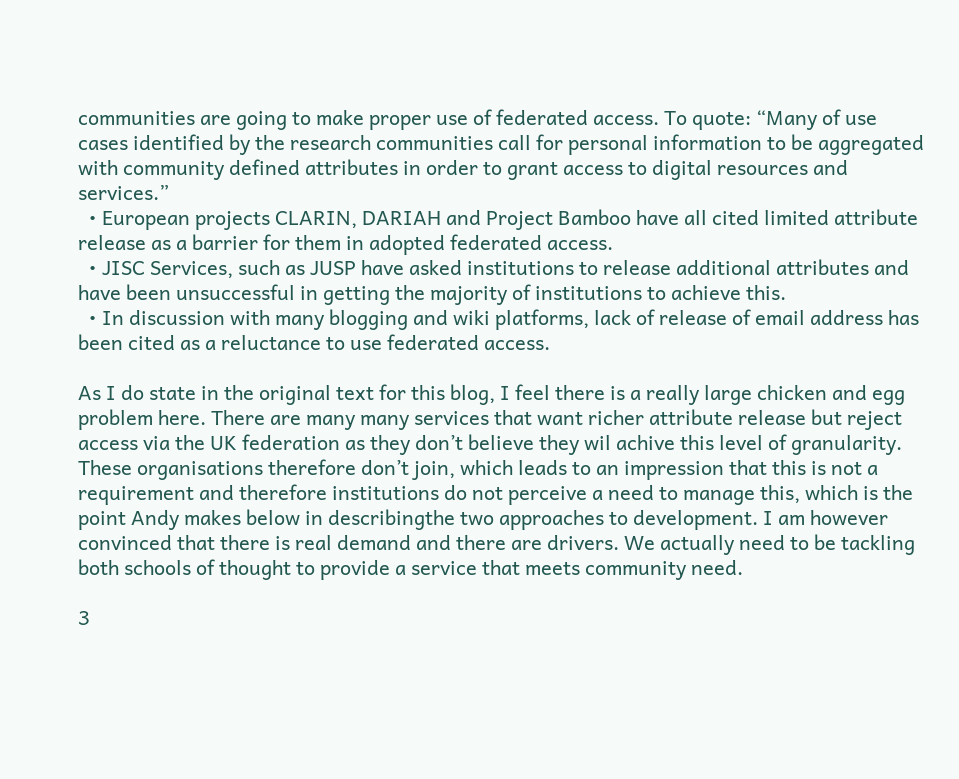communities are going to make proper use of federated access. To quote: “Many of use cases identified by the research communities call for personal information to be aggregated with community defined attributes in order to grant access to digital resources and services.”
  • European projects CLARIN, DARIAH and Project Bamboo have all cited limited attribute release as a barrier for them in adopted federated access.
  • JISC Services, such as JUSP have asked institutions to release additional attributes and have been unsuccessful in getting the majority of institutions to achieve this.
  • In discussion with many blogging and wiki platforms, lack of release of email address has been cited as a reluctance to use federated access.

As I do state in the original text for this blog, I feel there is a really large chicken and egg problem here. There are many many services that want richer attribute release but reject access via the UK federation as they don’t believe they wil achive this level of granularity. These organisations therefore don’t join, which leads to an impression that this is not a requirement and therefore institutions do not perceive a need to manage this, which is the point Andy makes below in describingthe two approaches to development. I am however convinced that there is real demand and there are drivers. We actually need to be tackling both schools of thought to provide a service that meets community need.

3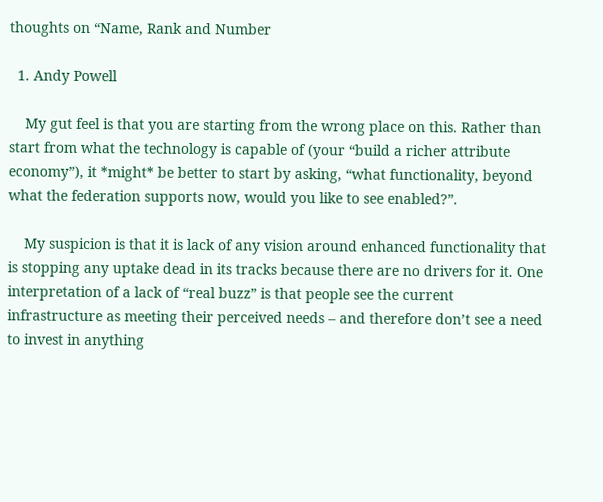thoughts on “Name, Rank and Number

  1. Andy Powell

    My gut feel is that you are starting from the wrong place on this. Rather than start from what the technology is capable of (your “build a richer attribute economy”), it *might* be better to start by asking, “what functionality, beyond what the federation supports now, would you like to see enabled?”.

    My suspicion is that it is lack of any vision around enhanced functionality that is stopping any uptake dead in its tracks because there are no drivers for it. One interpretation of a lack of “real buzz” is that people see the current infrastructure as meeting their perceived needs – and therefore don’t see a need to invest in anything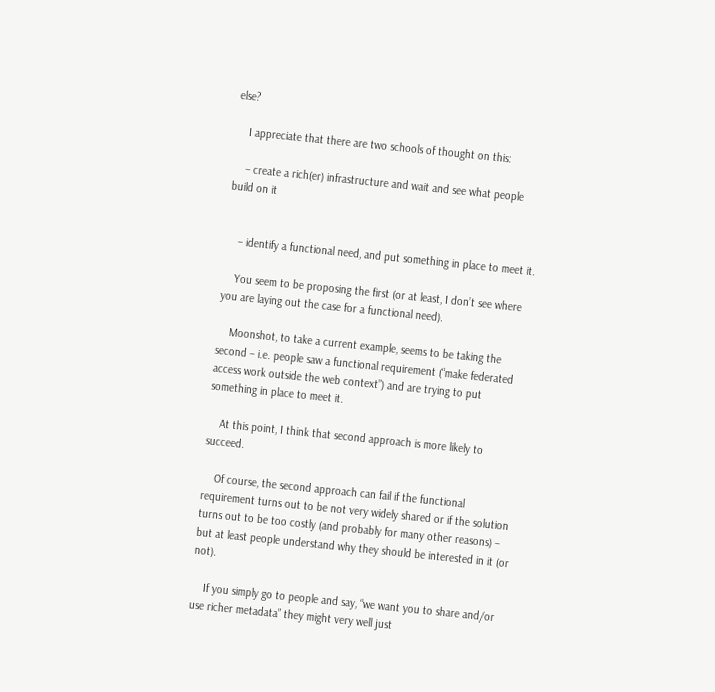else?

    I appreciate that there are two schools of thought on this:

    – create a rich(er) infrastructure and wait and see what people build on it


    – identify a functional need, and put something in place to meet it.

    You seem to be proposing the first (or at least, I don’t see where you are laying out the case for a functional need).

    Moonshot, to take a current example, seems to be taking the second – i.e. people saw a functional requirement (“make federated access work outside the web context”) and are trying to put something in place to meet it.

    At this point, I think that second approach is more likely to succeed.

    Of course, the second approach can fail if the functional requirement turns out to be not very widely shared or if the solution turns out to be too costly (and probably for many other reasons) – but at least people understand why they should be interested in it (or not).

    If you simply go to people and say, “we want you to share and/or use richer metadata” they might very well just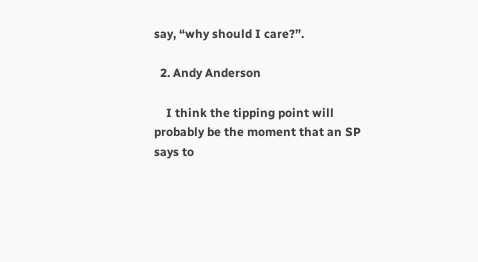say, “why should I care?”.

  2. Andy Anderson

    I think the tipping point will probably be the moment that an SP says to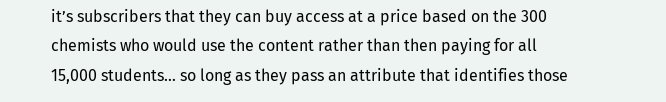it’s subscribers that they can buy access at a price based on the 300 chemists who would use the content rather than then paying for all 15,000 students… so long as they pass an attribute that identifies those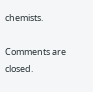chemists.

Comments are closed.